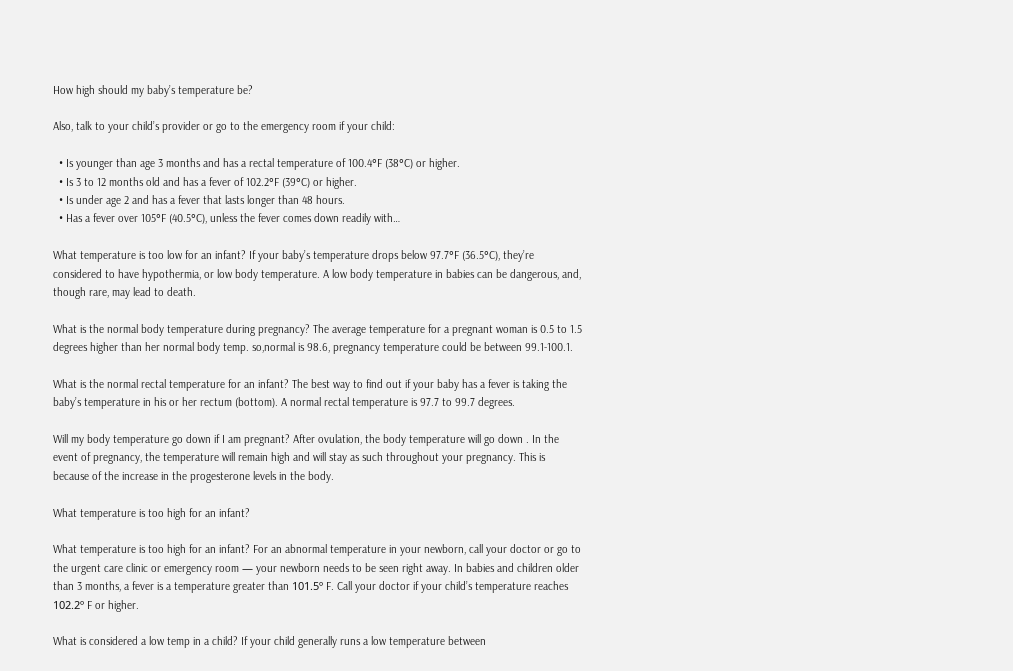How high should my baby’s temperature be?

Also, talk to your child’s provider or go to the emergency room if your child:

  • Is younger than age 3 months and has a rectal temperature of 100.4°F (38°C) or higher.
  • Is 3 to 12 months old and has a fever of 102.2°F (39°C) or higher.
  • Is under age 2 and has a fever that lasts longer than 48 hours.
  • Has a fever over 105°F (40.5°C), unless the fever comes down readily with…

What temperature is too low for an infant? If your baby’s temperature drops below 97.7°F (36.5°C), they’re considered to have hypothermia, or low body temperature. A low body temperature in babies can be dangerous, and, though rare, may lead to death.

What is the normal body temperature during pregnancy? The average temperature for a pregnant woman is 0.5 to 1.5 degrees higher than her normal body temp. so,normal is 98.6, pregnancy temperature could be between 99.1-100.1.

What is the normal rectal temperature for an infant? The best way to find out if your baby has a fever is taking the baby’s temperature in his or her rectum (bottom). A normal rectal temperature is 97.7 to 99.7 degrees.

Will my body temperature go down if I am pregnant? After ovulation, the body temperature will go down . In the event of pregnancy, the temperature will remain high and will stay as such throughout your pregnancy. This is because of the increase in the progesterone levels in the body.

What temperature is too high for an infant?

What temperature is too high for an infant? For an abnormal temperature in your newborn, call your doctor or go to the urgent care clinic or emergency room — your newborn needs to be seen right away. In babies and children older than 3 months, a fever is a temperature greater than 101.5º F. Call your doctor if your child’s temperature reaches 102.2º F or higher.

What is considered a low temp in a child? If your child generally runs a low temperature between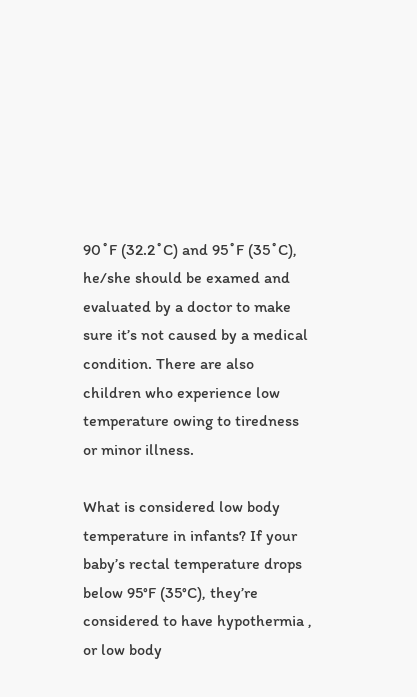90˚F (32.2˚C) and 95˚F (35˚C), he/she should be examed and evaluated by a doctor to make sure it’s not caused by a medical condition. There are also children who experience low temperature owing to tiredness or minor illness.

What is considered low body temperature in infants? If your baby’s rectal temperature drops below 95°F (35°C), they’re considered to have hypothermia , or low body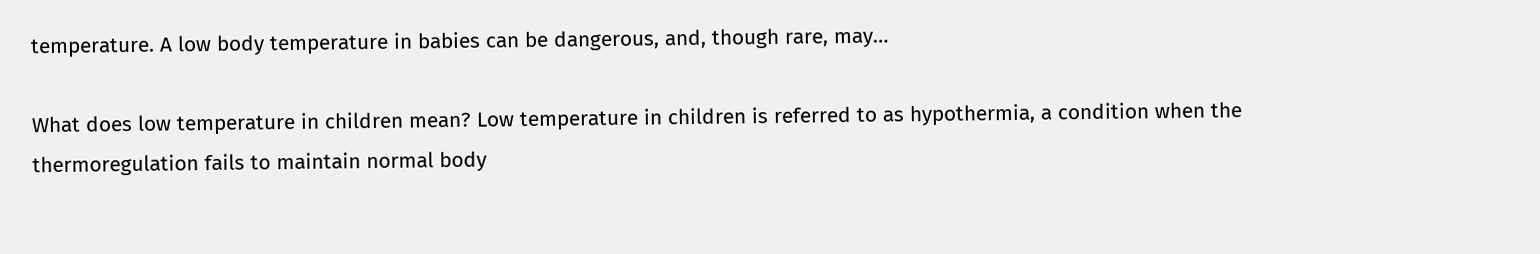temperature. A low body temperature in babies can be dangerous, and, though rare, may…

What does low temperature in children mean? Low temperature in children is referred to as hypothermia, a condition when the thermoregulation fails to maintain normal body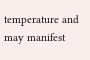temperature and may manifest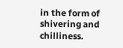in the form of shivering and chilliness.